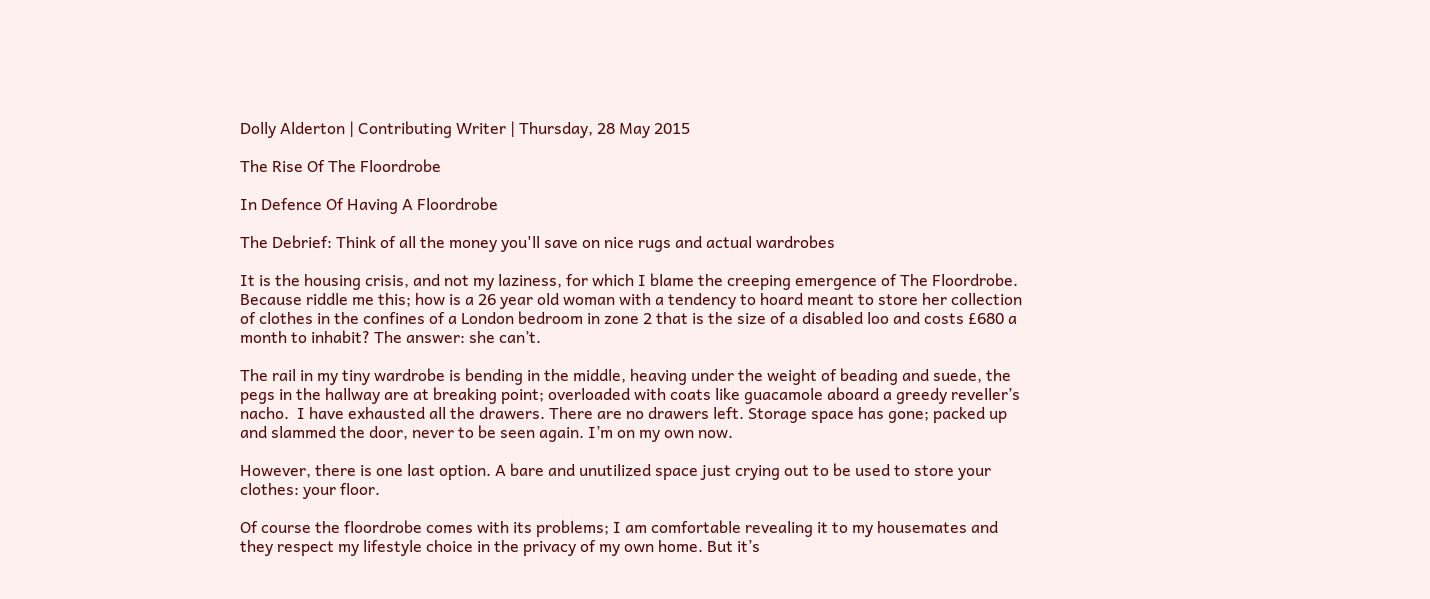Dolly Alderton | Contributing Writer | Thursday, 28 May 2015

The Rise Of The Floordrobe

In Defence Of Having A Floordrobe

The Debrief: Think of all the money you'll save on nice rugs and actual wardrobes

It is the housing crisis, and not my laziness, for which I blame the creeping emergence of The Floordrobe. Because riddle me this; how is a 26 year old woman with a tendency to hoard meant to store her collection of clothes in the confines of a London bedroom in zone 2 that is the size of a disabled loo and costs £680 a month to inhabit? The answer: she can’t.

The rail in my tiny wardrobe is bending in the middle, heaving under the weight of beading and suede, the pegs in the hallway are at breaking point; overloaded with coats like guacamole aboard a greedy reveller’s nacho.  I have exhausted all the drawers. There are no drawers left. Storage space has gone; packed up and slammed the door, never to be seen again. I’m on my own now.

However, there is one last option. A bare and unutilized space just crying out to be used to store your clothes: your floor.

Of course the floordrobe comes with its problems; I am comfortable revealing it to my housemates and they respect my lifestyle choice in the privacy of my own home. But it’s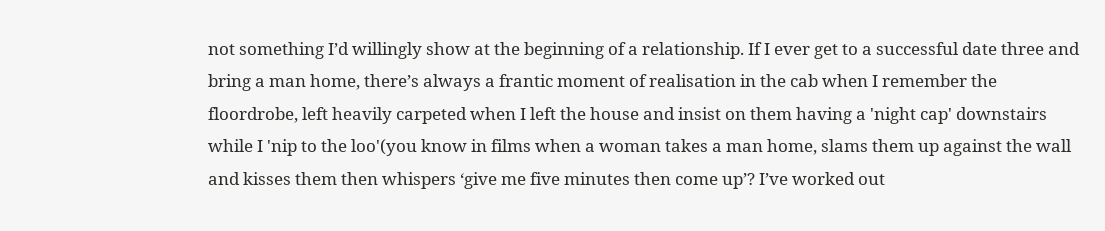not something I’d willingly show at the beginning of a relationship. If I ever get to a successful date three and bring a man home, there’s always a frantic moment of realisation in the cab when I remember the floordrobe, left heavily carpeted when I left the house and insist on them having a 'night cap' downstairs while I 'nip to the loo'(you know in films when a woman takes a man home, slams them up against the wall and kisses them then whispers ‘give me five minutes then come up’? I’ve worked out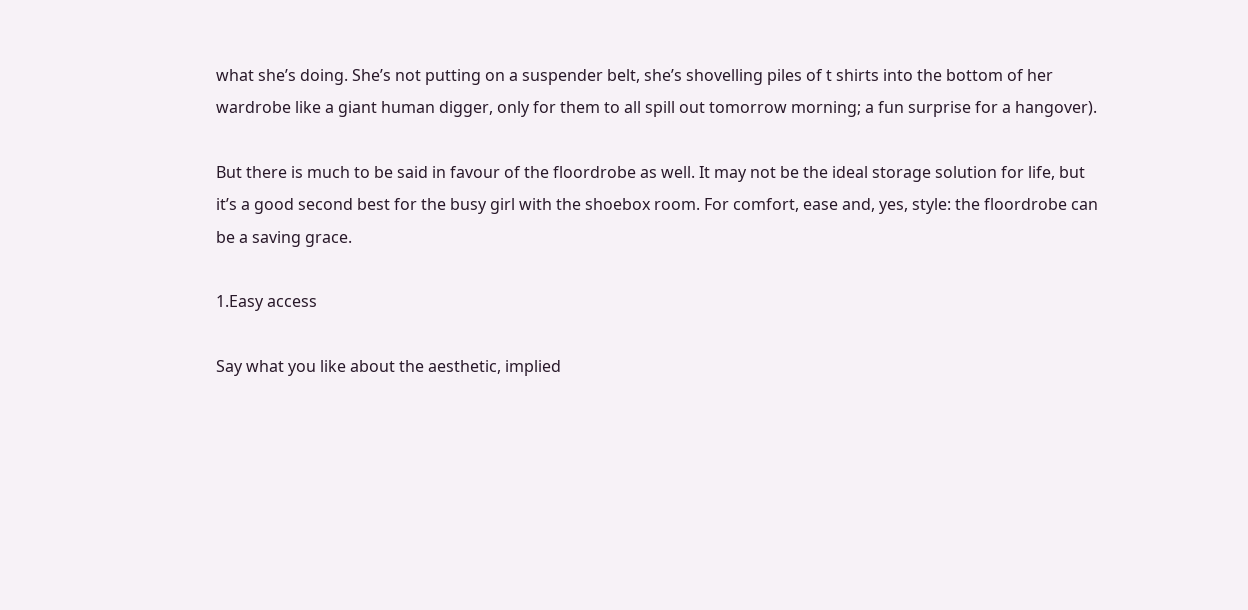what she’s doing. She’s not putting on a suspender belt, she’s shovelling piles of t shirts into the bottom of her wardrobe like a giant human digger, only for them to all spill out tomorrow morning; a fun surprise for a hangover).

But there is much to be said in favour of the floordrobe as well. It may not be the ideal storage solution for life, but it’s a good second best for the busy girl with the shoebox room. For comfort, ease and, yes, style: the floordrobe can be a saving grace.

1.Easy access

Say what you like about the aesthetic, implied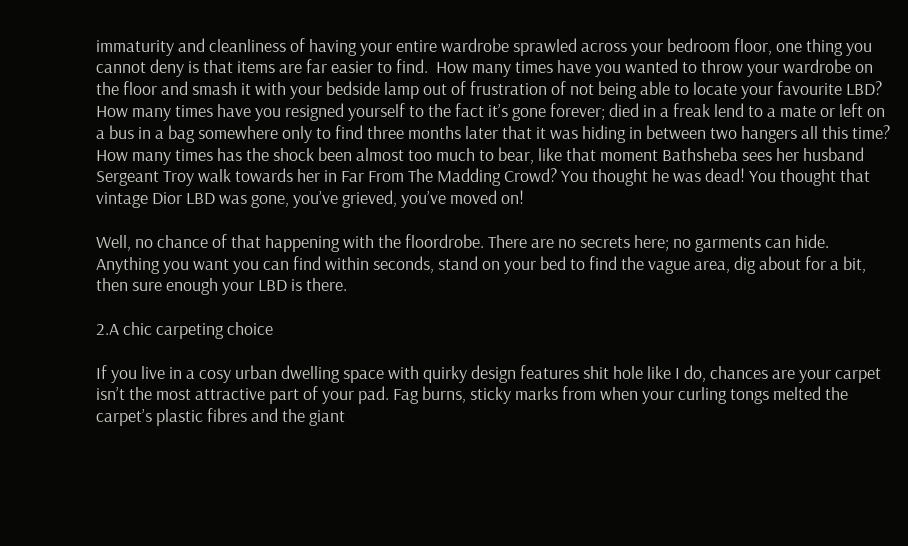immaturity and cleanliness of having your entire wardrobe sprawled across your bedroom floor, one thing you cannot deny is that items are far easier to find.  How many times have you wanted to throw your wardrobe on the floor and smash it with your bedside lamp out of frustration of not being able to locate your favourite LBD? How many times have you resigned yourself to the fact it’s gone forever; died in a freak lend to a mate or left on a bus in a bag somewhere only to find three months later that it was hiding in between two hangers all this time? How many times has the shock been almost too much to bear, like that moment Bathsheba sees her husband Sergeant Troy walk towards her in Far From The Madding Crowd? You thought he was dead! You thought that vintage Dior LBD was gone, you’ve grieved, you’ve moved on!

Well, no chance of that happening with the floordrobe. There are no secrets here; no garments can hide. Anything you want you can find within seconds, stand on your bed to find the vague area, dig about for a bit, then sure enough your LBD is there.

2.A chic carpeting choice

If you live in a cosy urban dwelling space with quirky design features shit hole like I do, chances are your carpet isn’t the most attractive part of your pad. Fag burns, sticky marks from when your curling tongs melted the carpet’s plastic fibres and the giant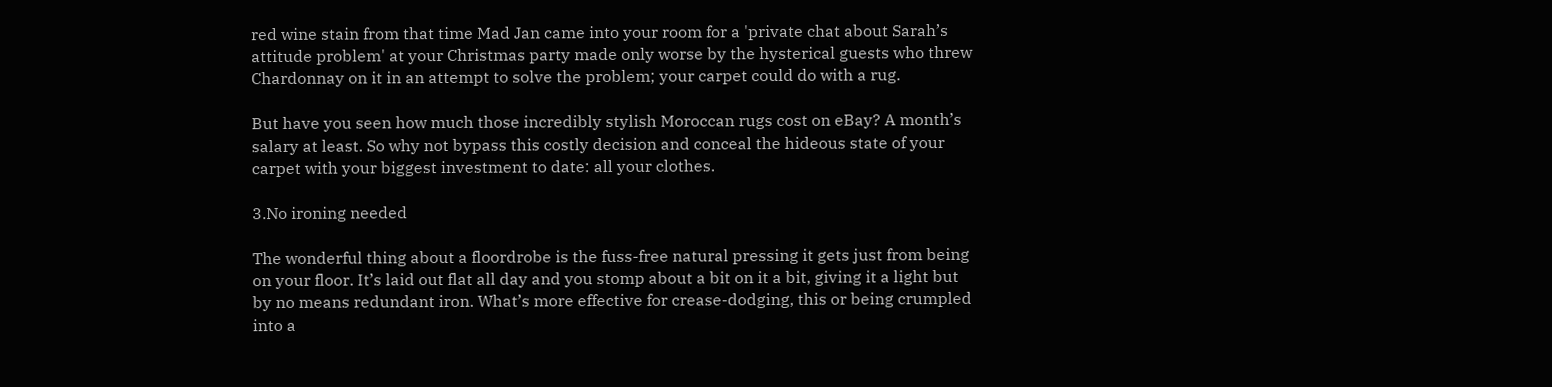red wine stain from that time Mad Jan came into your room for a 'private chat about Sarah’s attitude problem' at your Christmas party made only worse by the hysterical guests who threw Chardonnay on it in an attempt to solve the problem; your carpet could do with a rug.

But have you seen how much those incredibly stylish Moroccan rugs cost on eBay? A month’s salary at least. So why not bypass this costly decision and conceal the hideous state of your carpet with your biggest investment to date: all your clothes.

3.No ironing needed

The wonderful thing about a floordrobe is the fuss-free natural pressing it gets just from being on your floor. It’s laid out flat all day and you stomp about a bit on it a bit, giving it a light but by no means redundant iron. What’s more effective for crease-dodging, this or being crumpled into a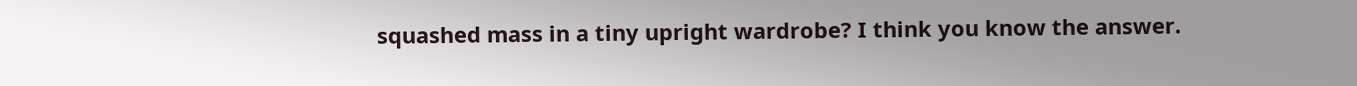squashed mass in a tiny upright wardrobe? I think you know the answer.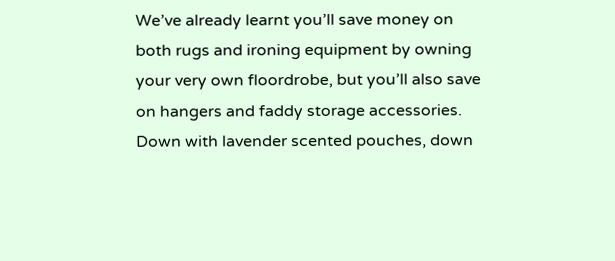We’ve already learnt you’ll save money on both rugs and ironing equipment by owning your very own floordrobe, but you’ll also save on hangers and faddy storage accessories. Down with lavender scented pouches, down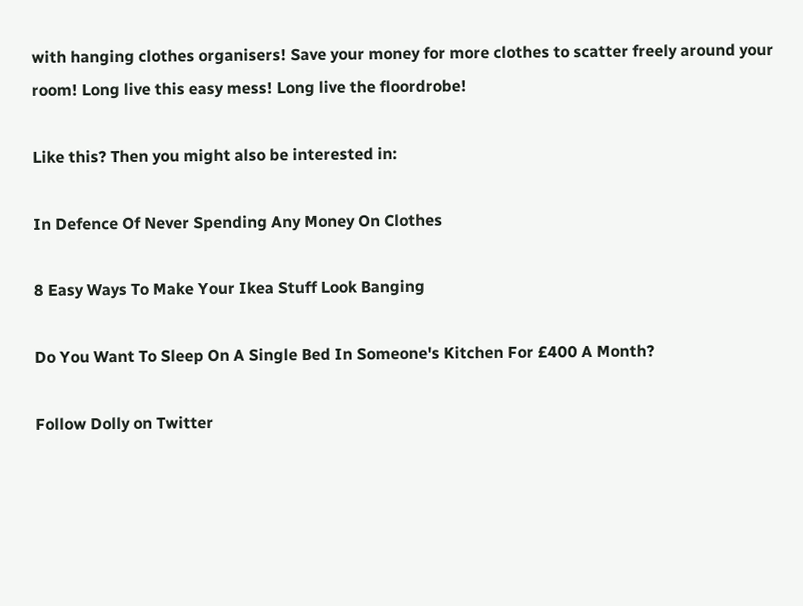with hanging clothes organisers! Save your money for more clothes to scatter freely around your room! Long live this easy mess! Long live the floordrobe!

Like this? Then you might also be interested in:

In Defence Of Never Spending Any Money On Clothes

8 Easy Ways To Make Your Ikea Stuff Look Banging

Do You Want To Sleep On A Single Bed In Someone's Kitchen For £400 A Month?

Follow Dolly on Twitter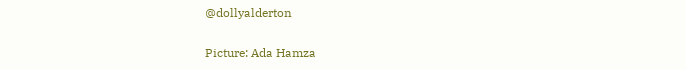@dollyalderton

Picture: Ada Hamza